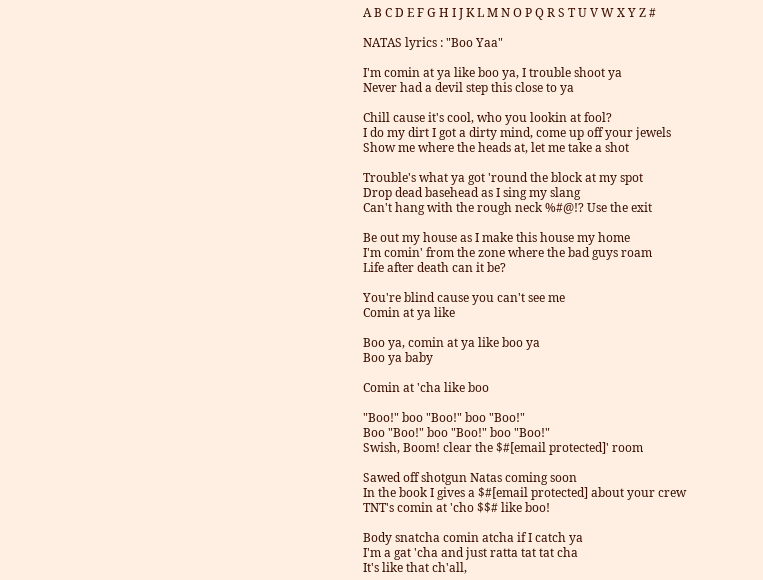A B C D E F G H I J K L M N O P Q R S T U V W X Y Z #

NATAS lyrics : "Boo Yaa"

I'm comin at ya like boo ya, I trouble shoot ya
Never had a devil step this close to ya

Chill cause it's cool, who you lookin at fool?
I do my dirt I got a dirty mind, come up off your jewels
Show me where the heads at, let me take a shot

Trouble's what ya got 'round the block at my spot
Drop dead basehead as I sing my slang
Can't hang with the rough neck %#@!? Use the exit

Be out my house as I make this house my home
I'm comin' from the zone where the bad guys roam
Life after death can it be?

You're blind cause you can't see me
Comin at ya like

Boo ya, comin at ya like boo ya
Boo ya baby

Comin at 'cha like boo

"Boo!" boo "Boo!" boo "Boo!"
Boo "Boo!" boo "Boo!" boo "Boo!"
Swish, Boom! clear the $#[email protected]' room

Sawed off shotgun Natas coming soon
In the book I gives a $#[email protected] about your crew
TNT's comin at 'cho $$# like boo!

Body snatcha comin atcha if I catch ya
I'm a gat 'cha and just ratta tat tat cha
It's like that ch'all,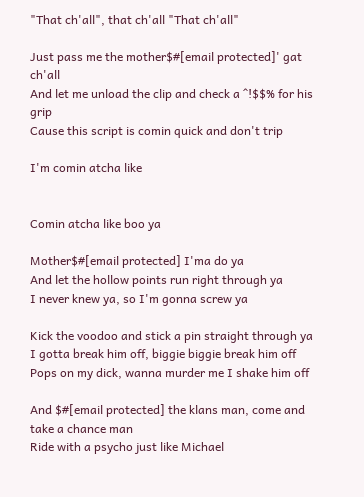"That ch'all", that ch'all "That ch'all"

Just pass me the mother$#[email protected]' gat ch'all
And let me unload the clip and check a ^!$$% for his grip
Cause this script is comin quick and don't trip

I'm comin atcha like


Comin atcha like boo ya

Mother$#[email protected] I'ma do ya
And let the hollow points run right through ya
I never knew ya, so I'm gonna screw ya

Kick the voodoo and stick a pin straight through ya
I gotta break him off, biggie biggie break him off
Pops on my dick, wanna murder me I shake him off

And $#[email protected] the klans man, come and take a chance man
Ride with a psycho just like Michael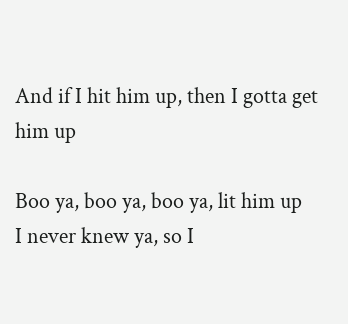And if I hit him up, then I gotta get him up

Boo ya, boo ya, boo ya, lit him up
I never knew ya, so I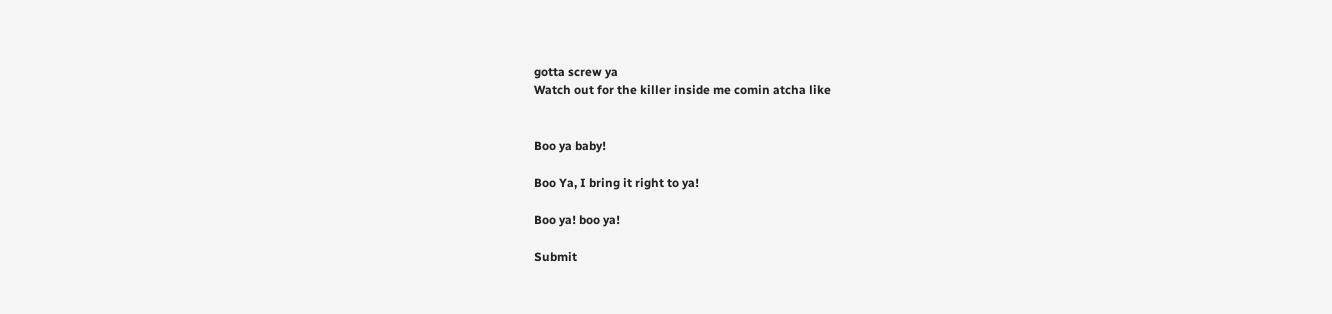gotta screw ya
Watch out for the killer inside me comin atcha like


Boo ya baby!

Boo Ya, I bring it right to ya!

Boo ya! boo ya!

Submit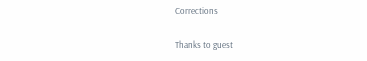Corrections

Thanks to guest